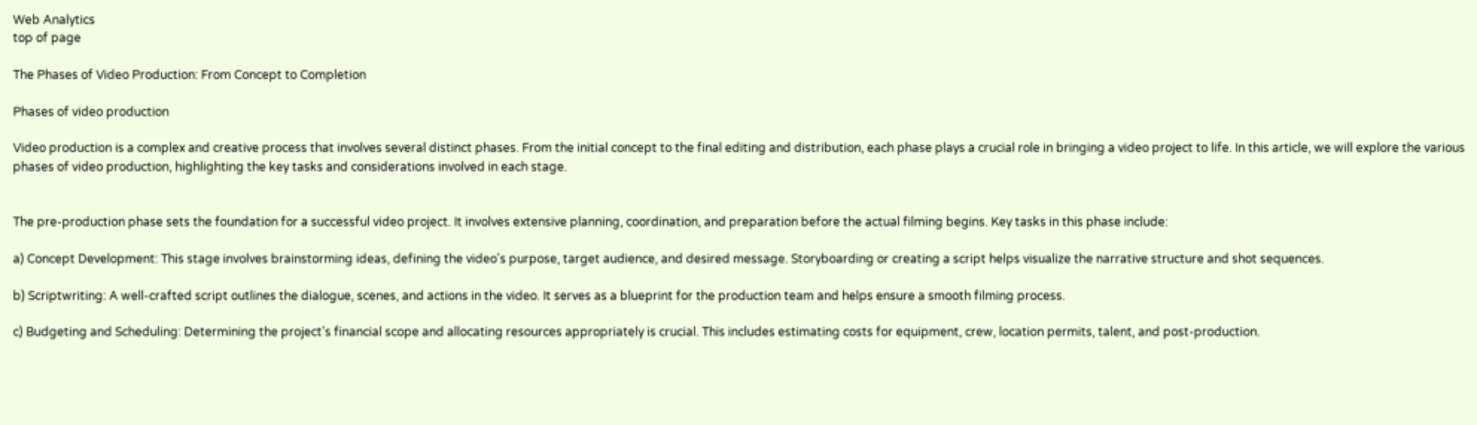Web Analytics
top of page

The Phases of Video Production: From Concept to Completion

Phases of video production

Video production is a complex and creative process that involves several distinct phases. From the initial concept to the final editing and distribution, each phase plays a crucial role in bringing a video project to life. In this article, we will explore the various phases of video production, highlighting the key tasks and considerations involved in each stage.


The pre-production phase sets the foundation for a successful video project. It involves extensive planning, coordination, and preparation before the actual filming begins. Key tasks in this phase include:

a) Concept Development: This stage involves brainstorming ideas, defining the video's purpose, target audience, and desired message. Storyboarding or creating a script helps visualize the narrative structure and shot sequences.

b) Scriptwriting: A well-crafted script outlines the dialogue, scenes, and actions in the video. It serves as a blueprint for the production team and helps ensure a smooth filming process.

c) Budgeting and Scheduling: Determining the project's financial scope and allocating resources appropriately is crucial. This includes estimating costs for equipment, crew, location permits, talent, and post-production.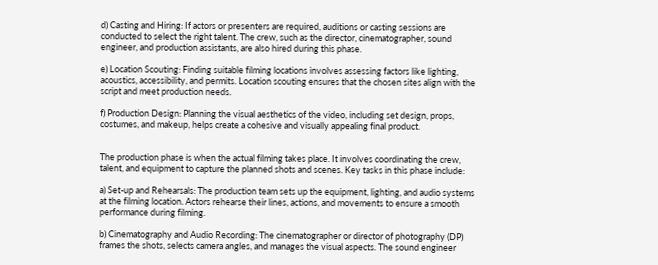d) Casting and Hiring: If actors or presenters are required, auditions or casting sessions are conducted to select the right talent. The crew, such as the director, cinematographer, sound engineer, and production assistants, are also hired during this phase.

e) Location Scouting: Finding suitable filming locations involves assessing factors like lighting, acoustics, accessibility, and permits. Location scouting ensures that the chosen sites align with the script and meet production needs.

f) Production Design: Planning the visual aesthetics of the video, including set design, props, costumes, and makeup, helps create a cohesive and visually appealing final product.


The production phase is when the actual filming takes place. It involves coordinating the crew, talent, and equipment to capture the planned shots and scenes. Key tasks in this phase include:

a) Set-up and Rehearsals: The production team sets up the equipment, lighting, and audio systems at the filming location. Actors rehearse their lines, actions, and movements to ensure a smooth performance during filming.

b) Cinematography and Audio Recording: The cinematographer or director of photography (DP) frames the shots, selects camera angles, and manages the visual aspects. The sound engineer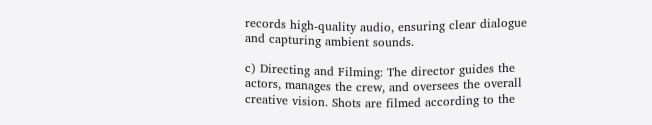records high-quality audio, ensuring clear dialogue and capturing ambient sounds.

c) Directing and Filming: The director guides the actors, manages the crew, and oversees the overall creative vision. Shots are filmed according to the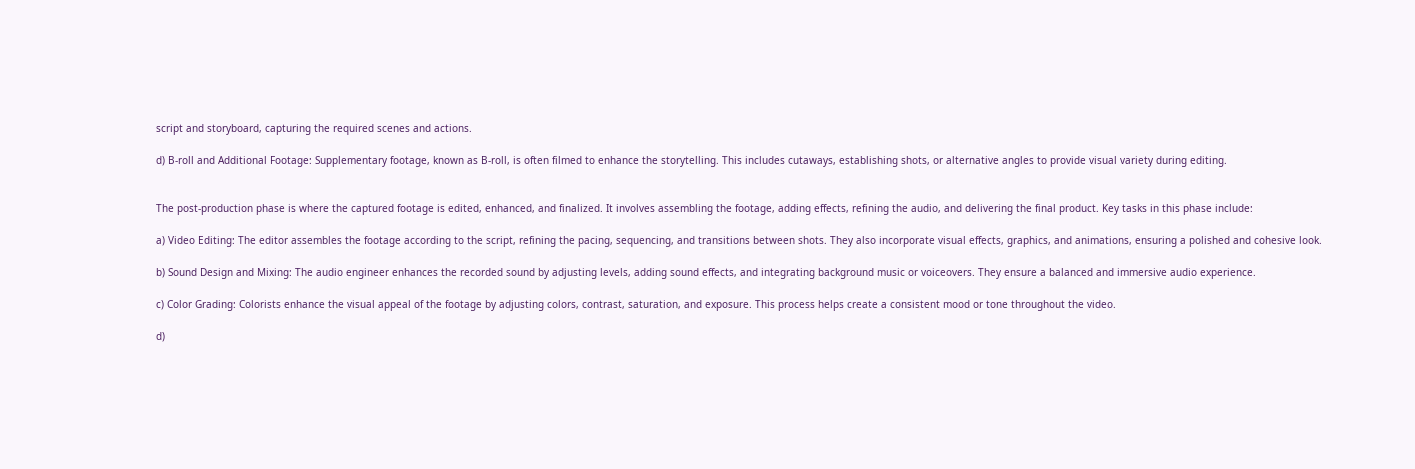script and storyboard, capturing the required scenes and actions.

d) B-roll and Additional Footage: Supplementary footage, known as B-roll, is often filmed to enhance the storytelling. This includes cutaways, establishing shots, or alternative angles to provide visual variety during editing.


The post-production phase is where the captured footage is edited, enhanced, and finalized. It involves assembling the footage, adding effects, refining the audio, and delivering the final product. Key tasks in this phase include:

a) Video Editing: The editor assembles the footage according to the script, refining the pacing, sequencing, and transitions between shots. They also incorporate visual effects, graphics, and animations, ensuring a polished and cohesive look.

b) Sound Design and Mixing: The audio engineer enhances the recorded sound by adjusting levels, adding sound effects, and integrating background music or voiceovers. They ensure a balanced and immersive audio experience.

c) Color Grading: Colorists enhance the visual appeal of the footage by adjusting colors, contrast, saturation, and exposure. This process helps create a consistent mood or tone throughout the video.

d)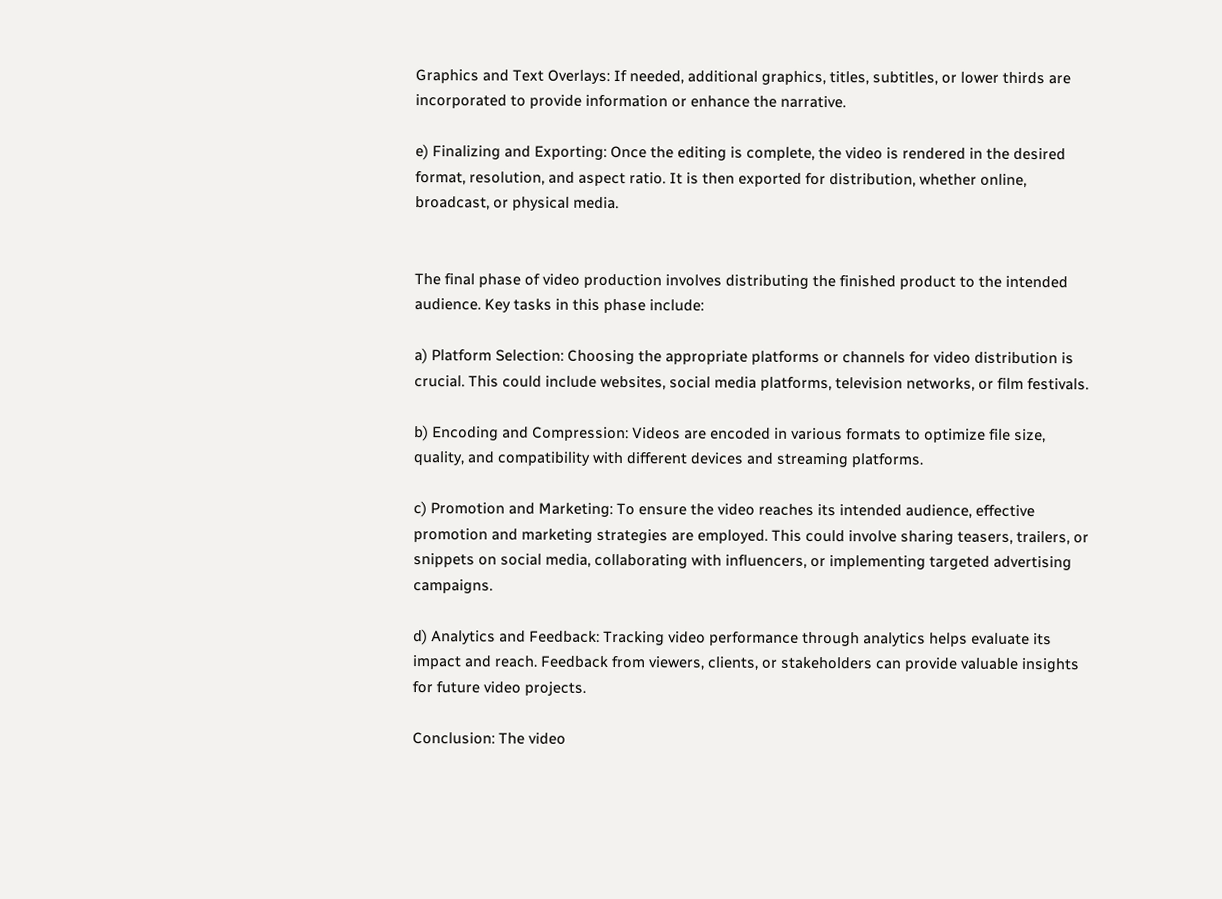Graphics and Text Overlays: If needed, additional graphics, titles, subtitles, or lower thirds are incorporated to provide information or enhance the narrative.

e) Finalizing and Exporting: Once the editing is complete, the video is rendered in the desired format, resolution, and aspect ratio. It is then exported for distribution, whether online, broadcast, or physical media.


The final phase of video production involves distributing the finished product to the intended audience. Key tasks in this phase include:

a) Platform Selection: Choosing the appropriate platforms or channels for video distribution is crucial. This could include websites, social media platforms, television networks, or film festivals.

b) Encoding and Compression: Videos are encoded in various formats to optimize file size, quality, and compatibility with different devices and streaming platforms.

c) Promotion and Marketing: To ensure the video reaches its intended audience, effective promotion and marketing strategies are employed. This could involve sharing teasers, trailers, or snippets on social media, collaborating with influencers, or implementing targeted advertising campaigns.

d) Analytics and Feedback: Tracking video performance through analytics helps evaluate its impact and reach. Feedback from viewers, clients, or stakeholders can provide valuable insights for future video projects.

Conclusion: The video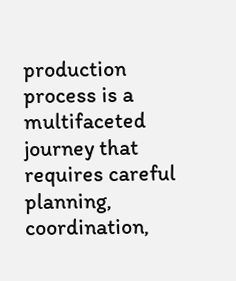production process is a multifaceted journey that requires careful planning, coordination,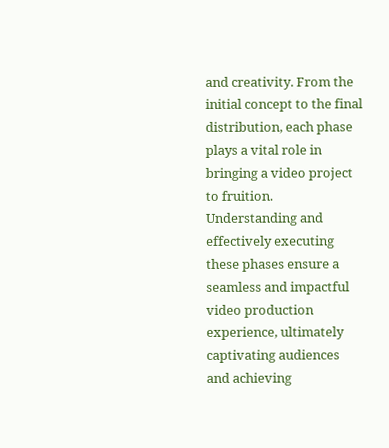and creativity. From the initial concept to the final distribution, each phase plays a vital role in bringing a video project to fruition. Understanding and effectively executing these phases ensure a seamless and impactful video production experience, ultimately captivating audiences and achieving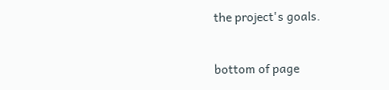the project's goals.


bottom of page